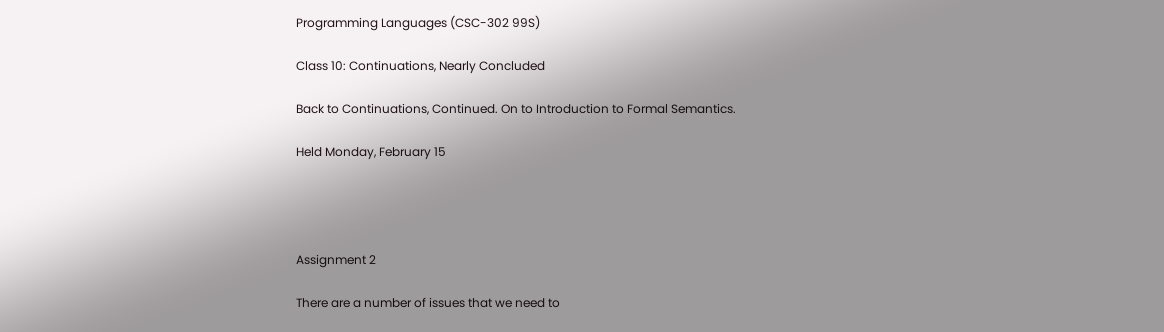Programming Languages (CSC-302 99S)

Class 10: Continuations, Nearly Concluded

Back to Continuations, Continued. On to Introduction to Formal Semantics.

Held Monday, February 15




Assignment 2

There are a number of issues that we need to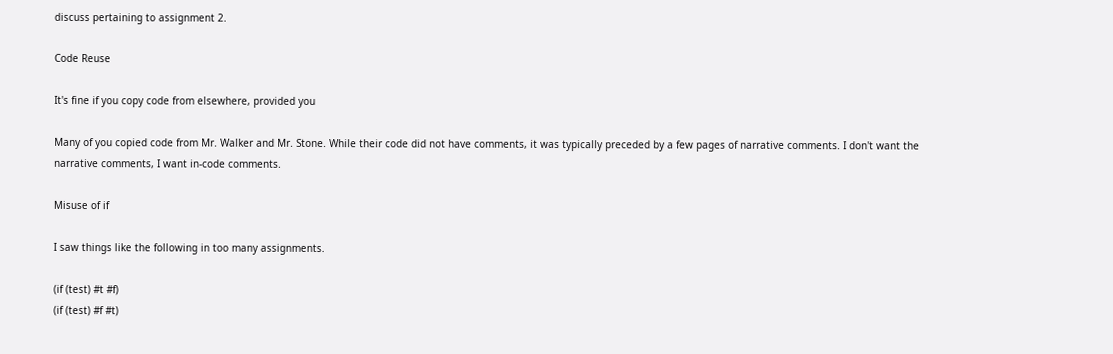discuss pertaining to assignment 2.

Code Reuse

It's fine if you copy code from elsewhere, provided you

Many of you copied code from Mr. Walker and Mr. Stone. While their code did not have comments, it was typically preceded by a few pages of narrative comments. I don't want the narrative comments, I want in-code comments.

Misuse of if

I saw things like the following in too many assignments.

(if (test) #t #f)
(if (test) #f #t)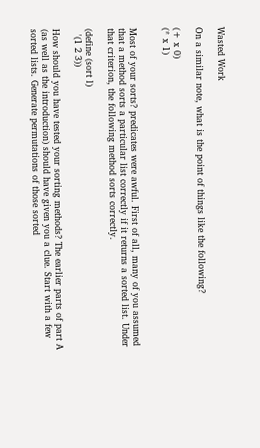Wasted Work

On a similar note, what is the point of things like the following?

(+ x 0)
(* x 1)


Most of your sorts? predicates were awful. First of all, many of you assumed that a method sorts a particular list correctly if it returns a sorted list. Under that criterion, the following method sorts correctly.

(define (sort l)
  '(1 2 3))

How should you have tested your sorting methods? The earlier parts of part A (as well as the introduction) should have given you a clue. Start with a few sorted lists. Generate permutations of those sorted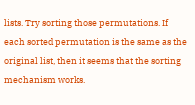lists. Try sorting those permutations. If each sorted permutation is the same as the original list, then it seems that the sorting mechanism works.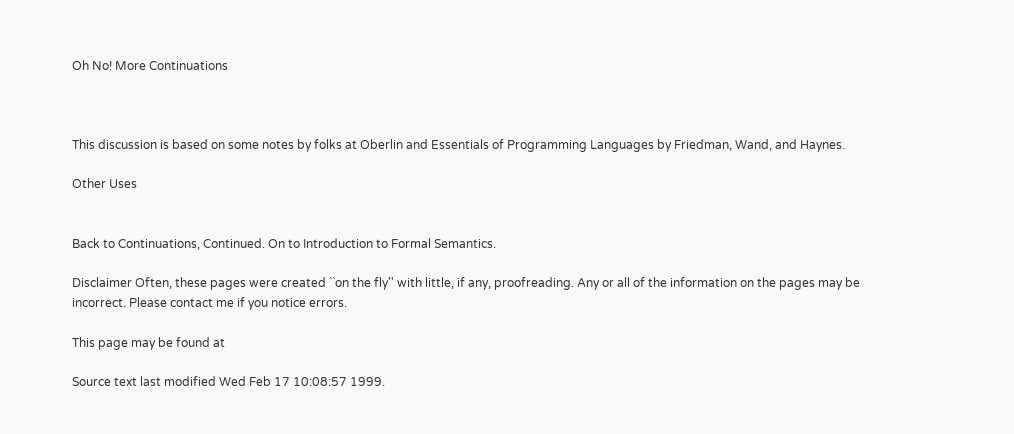Oh No! More Continuations



This discussion is based on some notes by folks at Oberlin and Essentials of Programming Languages by Friedman, Wand, and Haynes.

Other Uses


Back to Continuations, Continued. On to Introduction to Formal Semantics.

Disclaimer Often, these pages were created ``on the fly'' with little, if any, proofreading. Any or all of the information on the pages may be incorrect. Please contact me if you notice errors.

This page may be found at

Source text last modified Wed Feb 17 10:08:57 1999.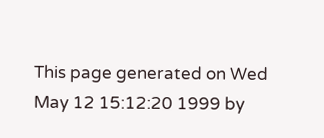This page generated on Wed May 12 15:12:20 1999 by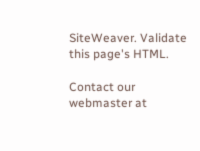SiteWeaver. Validate this page's HTML.

Contact our webmaster at